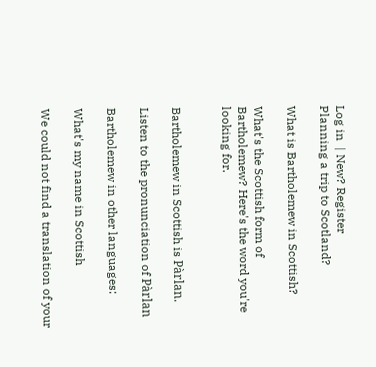Log in  | New? Register
Planning a trip to Scotland?

What is Bartholemew in Scottish?

What's the Scottish form of Bartholemew? Here's the word you're looking for.


Bartholemew in Scottish is Pàrlan.

Listen to the pronunciation of Pàrlan

Bartholemew in other languages:

What's my name in Scottish

We could not find a translation of your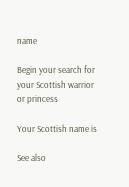name

Begin your search for your Scottish warrior or princess

Your Scottish name is

See also